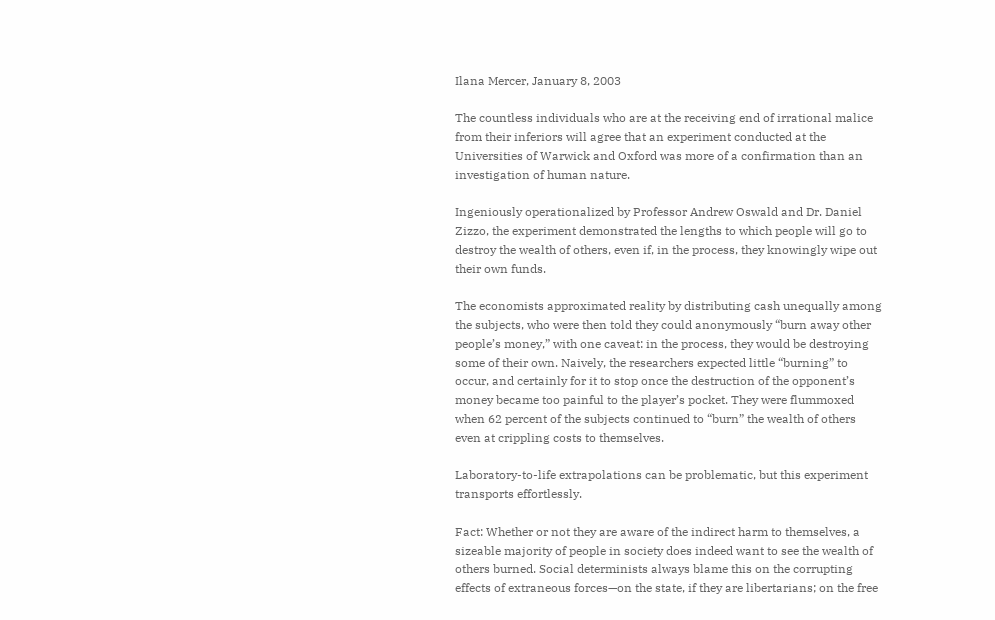Ilana Mercer, January 8, 2003

The countless individuals who are at the receiving end of irrational malice from their inferiors will agree that an experiment conducted at the Universities of Warwick and Oxford was more of a confirmation than an investigation of human nature.

Ingeniously operationalized by Professor Andrew Oswald and Dr. Daniel Zizzo, the experiment demonstrated the lengths to which people will go to destroy the wealth of others, even if, in the process, they knowingly wipe out their own funds.

The economists approximated reality by distributing cash unequally among the subjects, who were then told they could anonymously “burn away other people’s money,” with one caveat: in the process, they would be destroying some of their own. Naively, the researchers expected little “burning” to occur, and certainly for it to stop once the destruction of the opponent’s money became too painful to the player’s pocket. They were flummoxed when 62 percent of the subjects continued to “burn” the wealth of others even at crippling costs to themselves.

Laboratory-to-life extrapolations can be problematic, but this experiment transports effortlessly.

Fact: Whether or not they are aware of the indirect harm to themselves, a sizeable majority of people in society does indeed want to see the wealth of others burned. Social determinists always blame this on the corrupting effects of extraneous forces—on the state, if they are libertarians; on the free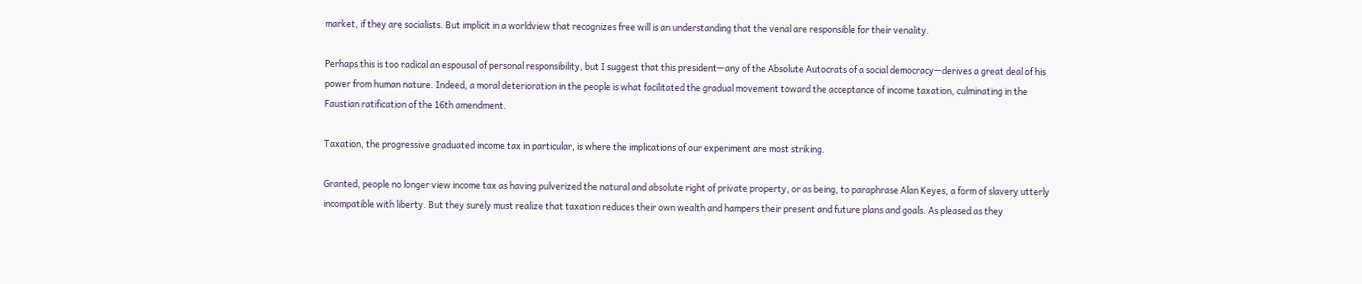market, if they are socialists. But implicit in a worldview that recognizes free will is an understanding that the venal are responsible for their venality.

Perhaps this is too radical an espousal of personal responsibility, but I suggest that this president—any of the Absolute Autocrats of a social democracy—derives a great deal of his power from human nature. Indeed, a moral deterioration in the people is what facilitated the gradual movement toward the acceptance of income taxation, culminating in the Faustian ratification of the 16th amendment.

Taxation, the progressive graduated income tax in particular, is where the implications of our experiment are most striking.

Granted, people no longer view income tax as having pulverized the natural and absolute right of private property, or as being, to paraphrase Alan Keyes, a form of slavery utterly incompatible with liberty. But they surely must realize that taxation reduces their own wealth and hampers their present and future plans and goals. As pleased as they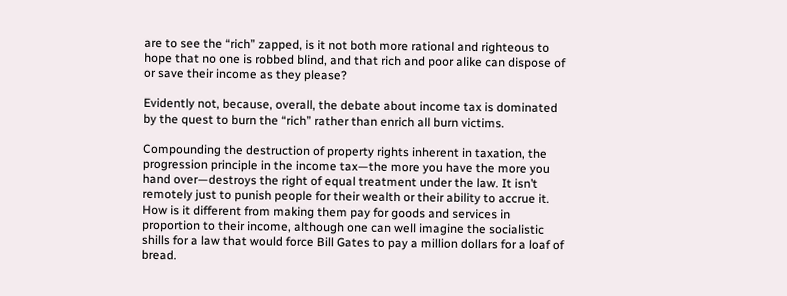are to see the “rich” zapped, is it not both more rational and righteous to hope that no one is robbed blind, and that rich and poor alike can dispose of or save their income as they please?

Evidently not, because, overall, the debate about income tax is dominated by the quest to burn the “rich” rather than enrich all burn victims.

Compounding the destruction of property rights inherent in taxation, the progression principle in the income tax—the more you have the more you hand over—destroys the right of equal treatment under the law. It isn’t remotely just to punish people for their wealth or their ability to accrue it. How is it different from making them pay for goods and services in proportion to their income, although one can well imagine the socialistic shills for a law that would force Bill Gates to pay a million dollars for a loaf of bread.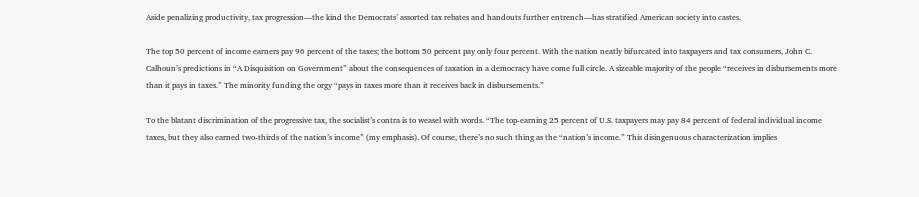Aside penalizing productivity, tax progression—the kind the Democrats’ assorted tax rebates and handouts further entrench—has stratified American society into castes.

The top 50 percent of income earners pay 96 percent of the taxes; the bottom 50 percent pay only four percent. With the nation neatly bifurcated into taxpayers and tax consumers, John C. Calhoun’s predictions in “A Disquisition on Government” about the consequences of taxation in a democracy have come full circle. A sizeable majority of the people “receives in disbursements more than it pays in taxes.” The minority funding the orgy “pays in taxes more than it receives back in disbursements.”

To the blatant discrimination of the progressive tax, the socialist’s contra is to weasel with words. “The top-earning 25 percent of U.S. taxpayers may pay 84 percent of federal individual income taxes, but they also earned two-thirds of the nation’s income” (my emphasis). Of course, there’s no such thing as the “nation’s income.” This disingenuous characterization implies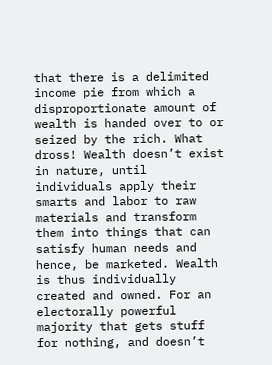that there is a delimited income pie from which a disproportionate amount of wealth is handed over to or seized by the rich. What dross! Wealth doesn’t exist in nature, until individuals apply their smarts and labor to raw materials and transform them into things that can satisfy human needs and hence, be marketed. Wealth is thus individually created and owned. For an electorally powerful majority that gets stuff for nothing, and doesn’t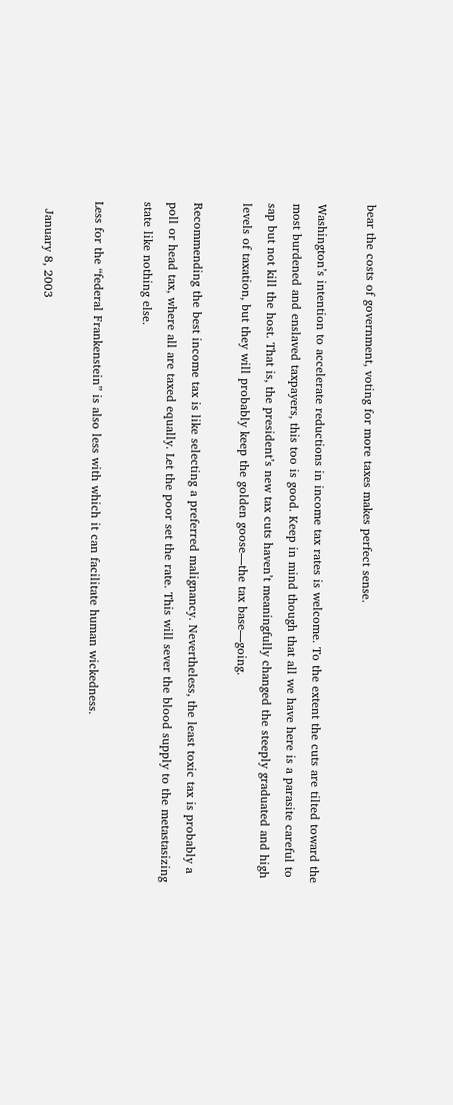bear the costs of government, voting for more taxes makes perfect sense.

Washington’s intention to accelerate reductions in income tax rates is welcome. To the extent the cuts are tilted toward the most burdened and enslaved taxpayers, this too is good. Keep in mind though that all we have here is a parasite careful to sap but not kill the host. That is, the president’s new tax cuts haven’t meaningfully changed the steeply graduated and high levels of taxation, but they will probably keep the golden goose—the tax base—going.

Recommending the best income tax is like selecting a preferred malignancy. Nevertheless, the least toxic tax is probably a poll or head tax, where all are taxed equally. Let the poor set the rate. This will sever the blood supply to the metastasizing state like nothing else.

Less for the “federal Frankenstein” is also less with which it can facilitate human wickedness.

  January 8, 2003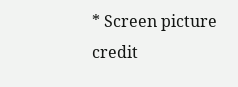* Screen picture credit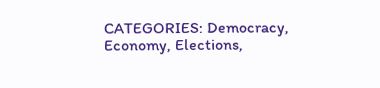CATEGORIES: Democracy, Economy, Elections,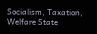Socialism, Taxation, Welfare State